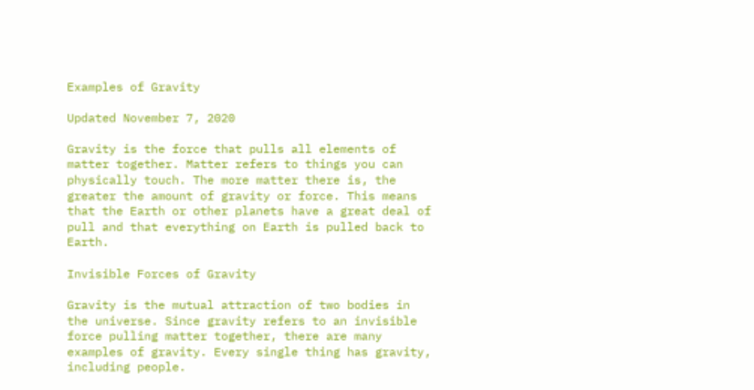Examples of Gravity

Updated November 7, 2020

Gravity is the force that pulls all elements of matter together. Matter refers to things you can physically touch. The more matter there is, the greater the amount of gravity or force. This means that the Earth or other planets have a great deal of pull and that everything on Earth is pulled back to Earth.

Invisible Forces of Gravity

Gravity is the mutual attraction of two bodies in the universe. Since gravity refers to an invisible force pulling matter together, there are many examples of gravity. Every single thing has gravity, including people.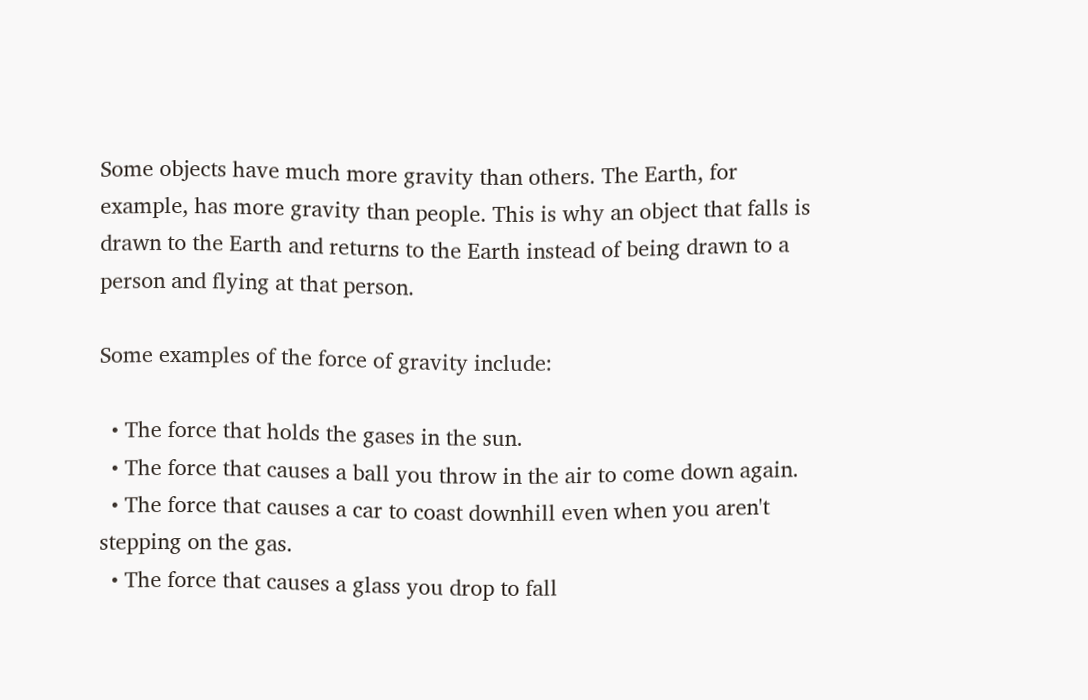Some objects have much more gravity than others. The Earth, for example, has more gravity than people. This is why an object that falls is drawn to the Earth and returns to the Earth instead of being drawn to a person and flying at that person.

Some examples of the force of gravity include:

  • The force that holds the gases in the sun.
  • The force that causes a ball you throw in the air to come down again.
  • The force that causes a car to coast downhill even when you aren't stepping on the gas.
  • The force that causes a glass you drop to fall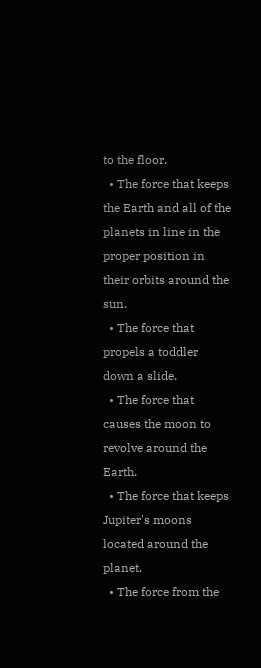to the floor.
  • The force that keeps the Earth and all of the planets in line in the proper position in their orbits around the sun.
  • The force that propels a toddler down a slide.
  • The force that causes the moon to revolve around the Earth.
  • The force that keeps Jupiter's moons located around the planet.
  • The force from the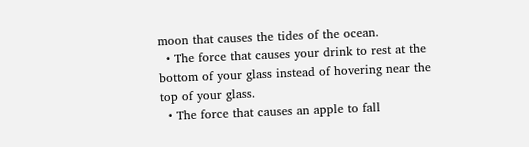moon that causes the tides of the ocean.
  • The force that causes your drink to rest at the bottom of your glass instead of hovering near the top of your glass.
  • The force that causes an apple to fall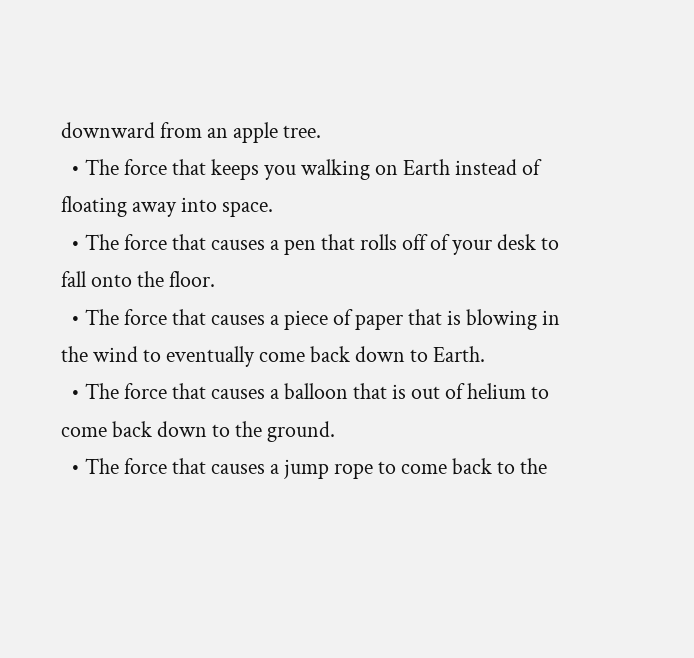downward from an apple tree.
  • The force that keeps you walking on Earth instead of floating away into space.
  • The force that causes a pen that rolls off of your desk to fall onto the floor.
  • The force that causes a piece of paper that is blowing in the wind to eventually come back down to Earth.
  • The force that causes a balloon that is out of helium to come back down to the ground.
  • The force that causes a jump rope to come back to the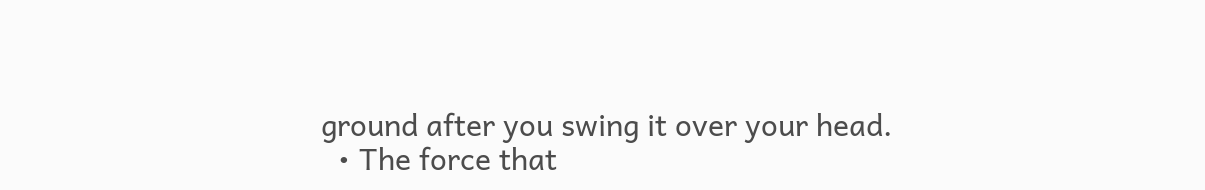ground after you swing it over your head.
  • The force that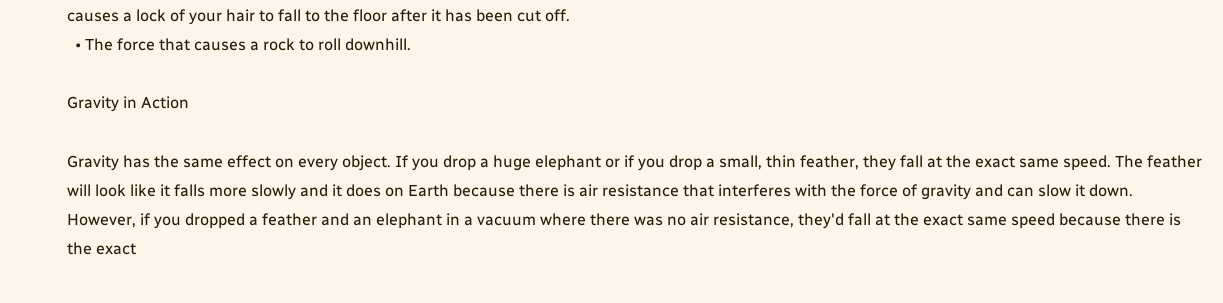causes a lock of your hair to fall to the floor after it has been cut off.
  • The force that causes a rock to roll downhill.

Gravity in Action

Gravity has the same effect on every object. If you drop a huge elephant or if you drop a small, thin feather, they fall at the exact same speed. The feather will look like it falls more slowly and it does on Earth because there is air resistance that interferes with the force of gravity and can slow it down. However, if you dropped a feather and an elephant in a vacuum where there was no air resistance, they'd fall at the exact same speed because there is the exact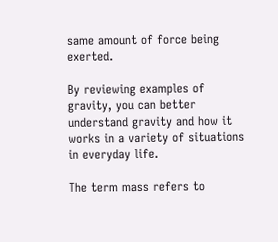same amount of force being exerted.

By reviewing examples of gravity, you can better understand gravity and how it works in a variety of situations in everyday life.

The term mass refers to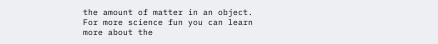the amount of matter in an object. For more science fun you can learn more about the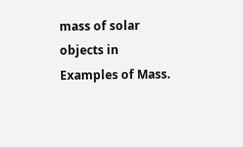mass of solar objects in Examples of Mass.